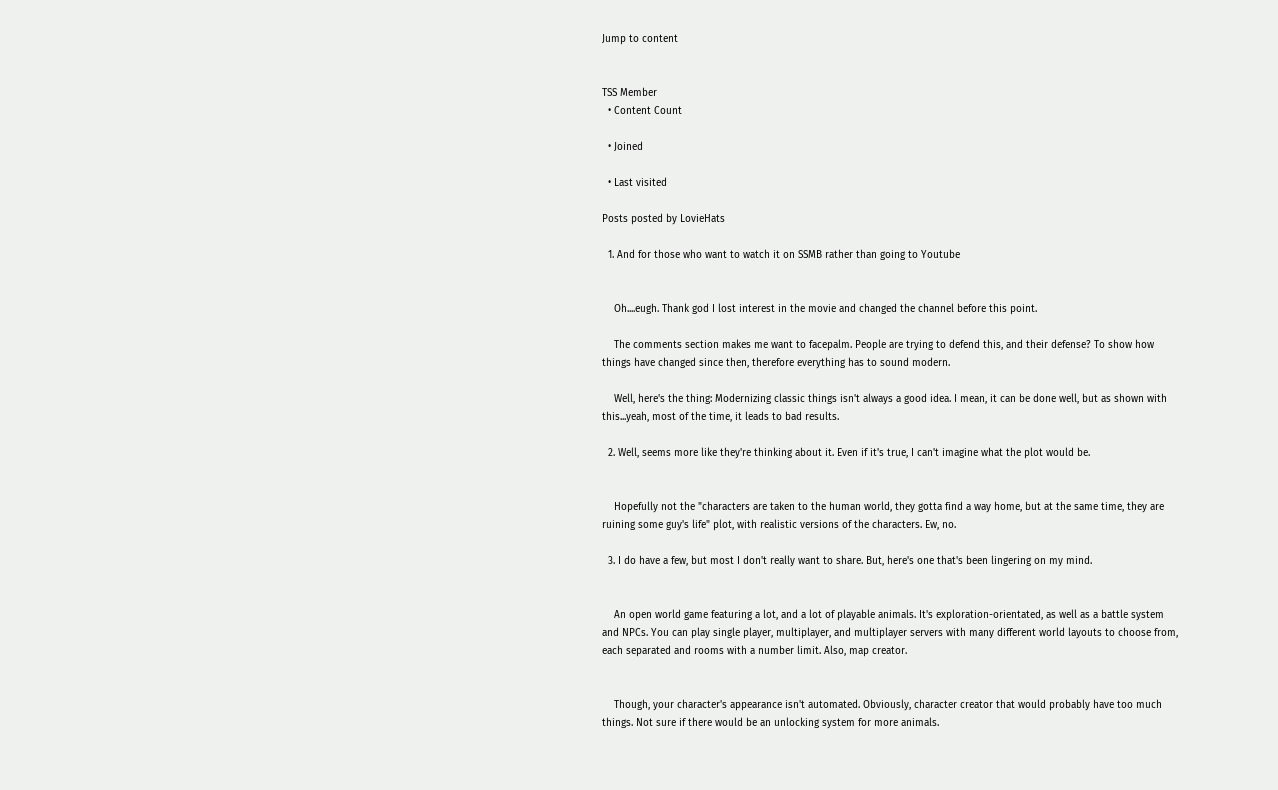Jump to content


TSS Member
  • Content Count

  • Joined

  • Last visited

Posts posted by LovieHats

  1. And for those who want to watch it on SSMB rather than going to Youtube


    Oh....eugh. Thank god I lost interest in the movie and changed the channel before this point.

    The comments section makes me want to facepalm. People are trying to defend this, and their defense? To show how things have changed since then, therefore everything has to sound modern.

    Well, here's the thing: Modernizing classic things isn't always a good idea. I mean, it can be done well, but as shown with this...yeah, most of the time, it leads to bad results.

  2. Well, seems more like they're thinking about it. Even if it's true, I can't imagine what the plot would be.


    Hopefully not the "characters are taken to the human world, they gotta find a way home, but at the same time, they are ruining some guy's life" plot, with realistic versions of the characters. Ew, no.

  3. I do have a few, but most I don't really want to share. But, here's one that's been lingering on my mind.


    An open world game featuring a lot, and a lot of playable animals. It's exploration-orientated, as well as a battle system and NPCs. You can play single player, multiplayer, and multiplayer servers with many different world layouts to choose from, each separated and rooms with a number limit. Also, map creator.


    Though, your character's appearance isn't automated. Obviously, character creator that would probably have too much things. Not sure if there would be an unlocking system for more animals.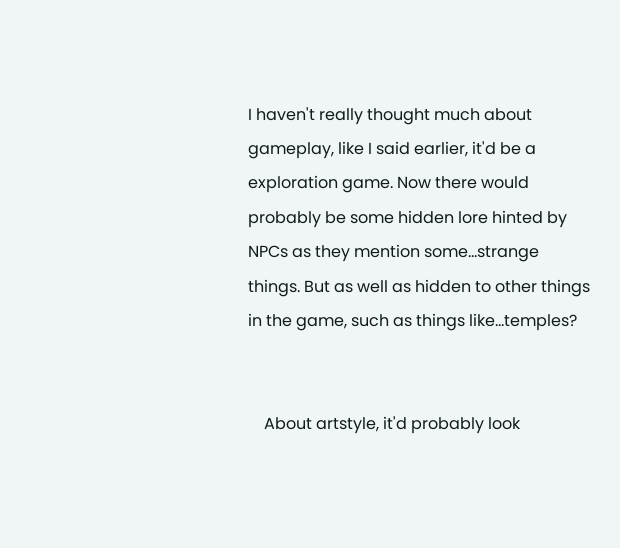I haven't really thought much about gameplay, like I said earlier, it'd be a exploration game. Now there would probably be some hidden lore hinted by NPCs as they mention some...strange things. But as well as hidden to other things in the game, such as things like...temples?


    About artstyle, it'd probably look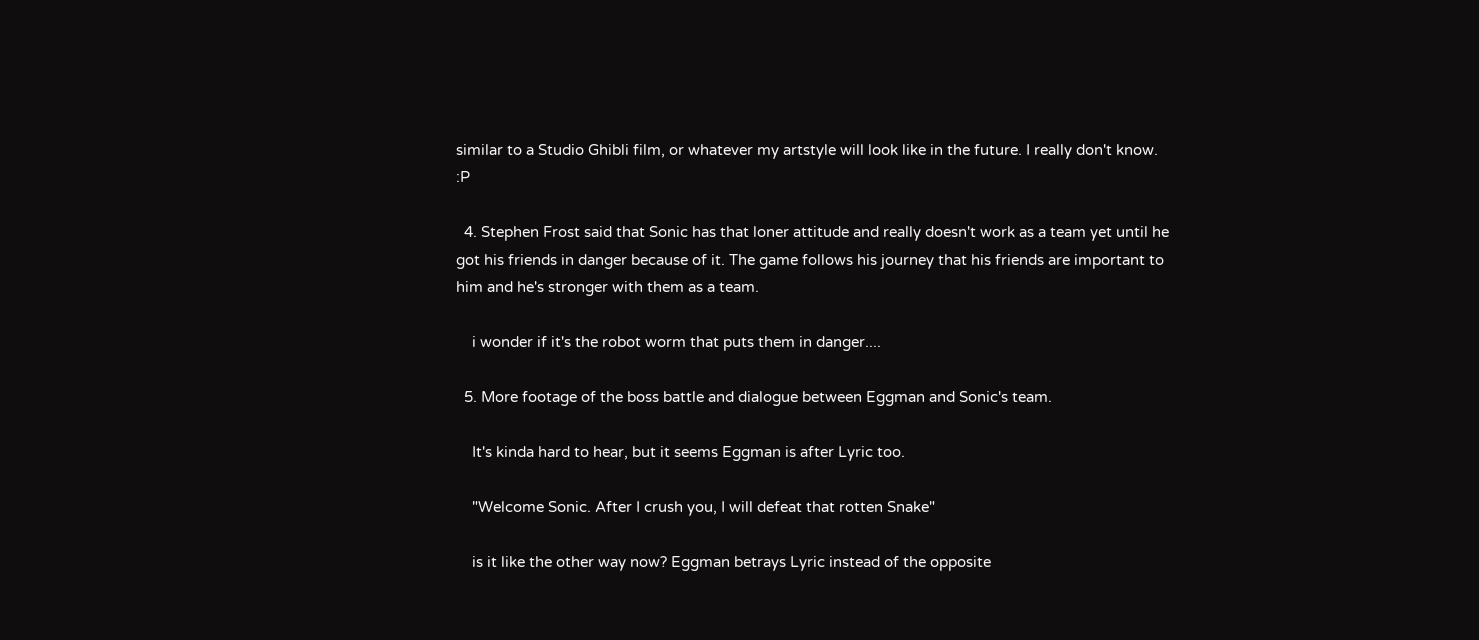similar to a Studio Ghibli film, or whatever my artstyle will look like in the future. I really don't know. :P

  4. Stephen Frost said that Sonic has that loner attitude and really doesn't work as a team yet until he got his friends in danger because of it. The game follows his journey that his friends are important to him and he's stronger with them as a team.

    i wonder if it's the robot worm that puts them in danger....

  5. More footage of the boss battle and dialogue between Eggman and Sonic's team.

    It's kinda hard to hear, but it seems Eggman is after Lyric too.

    "Welcome Sonic. After I crush you, I will defeat that rotten Snake"

    is it like the other way now? Eggman betrays Lyric instead of the opposite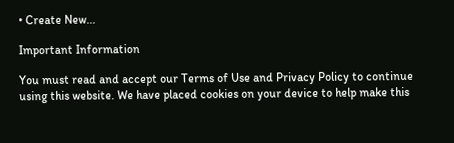• Create New...

Important Information

You must read and accept our Terms of Use and Privacy Policy to continue using this website. We have placed cookies on your device to help make this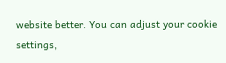website better. You can adjust your cookie settings,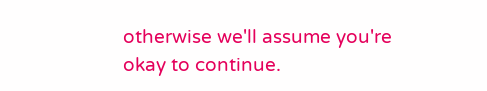otherwise we'll assume you're okay to continue.